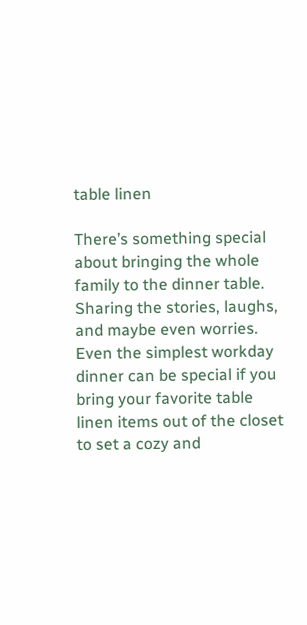table linen

There’s something special about bringing the whole family to the dinner table. Sharing the stories, laughs, and maybe even worries. Even the simplest workday dinner can be special if you bring your favorite table linen items out of the closet to set a cozy and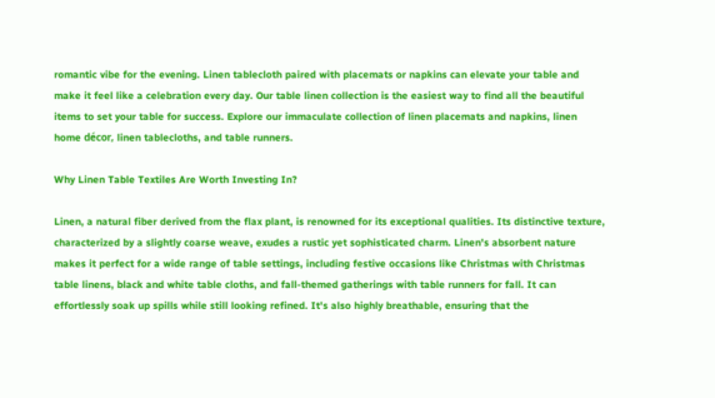romantic vibe for the evening. Linen tablecloth paired with placemats or napkins can elevate your table and make it feel like a celebration every day. Our table linen collection is the easiest way to find all the beautiful items to set your table for success. Explore our immaculate collection of linen placemats and napkins, linen home décor, linen tablecloths, and table runners.

Why Linen Table Textiles Are Worth Investing In?

Linen, a natural fiber derived from the flax plant, is renowned for its exceptional qualities. Its distinctive texture, characterized by a slightly coarse weave, exudes a rustic yet sophisticated charm. Linen's absorbent nature makes it perfect for a wide range of table settings, including festive occasions like Christmas with Christmas table linens, black and white table cloths, and fall-themed gatherings with table runners for fall. It can effortlessly soak up spills while still looking refined. It's also highly breathable, ensuring that the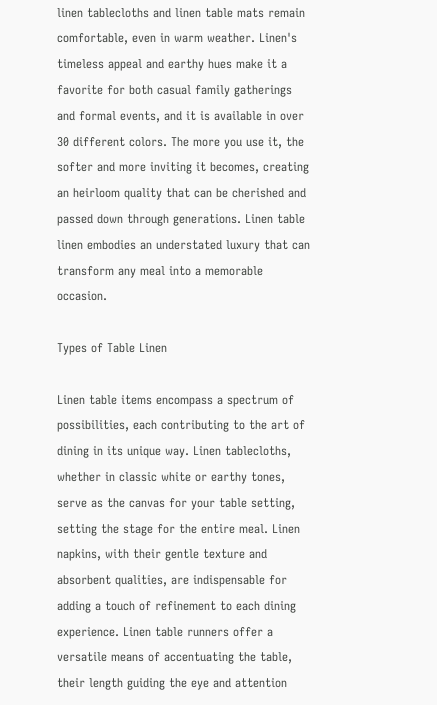linen tablecloths and linen table mats remain comfortable, even in warm weather. Linen's timeless appeal and earthy hues make it a favorite for both casual family gatherings and formal events, and it is available in over 30 different colors. The more you use it, the softer and more inviting it becomes, creating an heirloom quality that can be cherished and passed down through generations. Linen table linen embodies an understated luxury that can transform any meal into a memorable occasion.

Types of Table Linen

Linen table items encompass a spectrum of possibilities, each contributing to the art of dining in its unique way. Linen tablecloths, whether in classic white or earthy tones, serve as the canvas for your table setting, setting the stage for the entire meal. Linen napkins, with their gentle texture and absorbent qualities, are indispensable for adding a touch of refinement to each dining experience. Linen table runners offer a versatile means of accentuating the table, their length guiding the eye and attention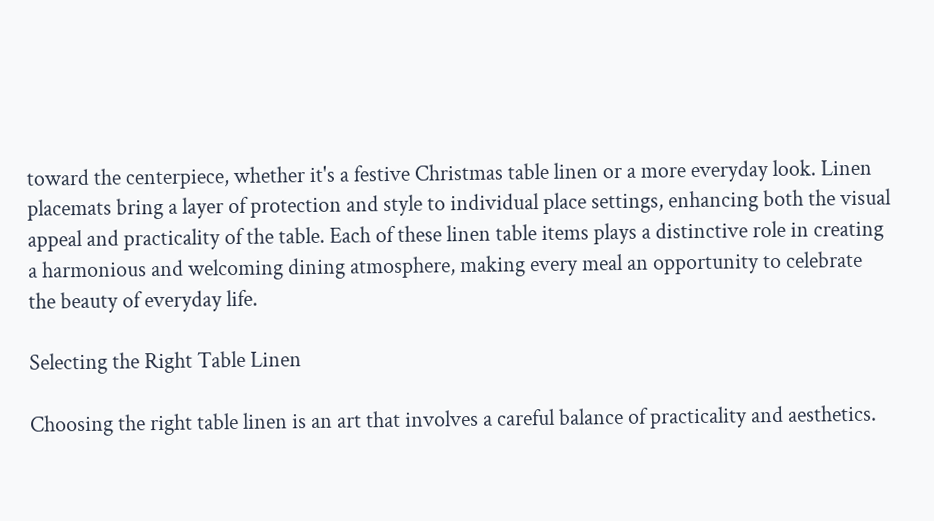toward the centerpiece, whether it's a festive Christmas table linen or a more everyday look. Linen placemats bring a layer of protection and style to individual place settings, enhancing both the visual appeal and practicality of the table. Each of these linen table items plays a distinctive role in creating a harmonious and welcoming dining atmosphere, making every meal an opportunity to celebrate the beauty of everyday life.

Selecting the Right Table Linen

Choosing the right table linen is an art that involves a careful balance of practicality and aesthetics.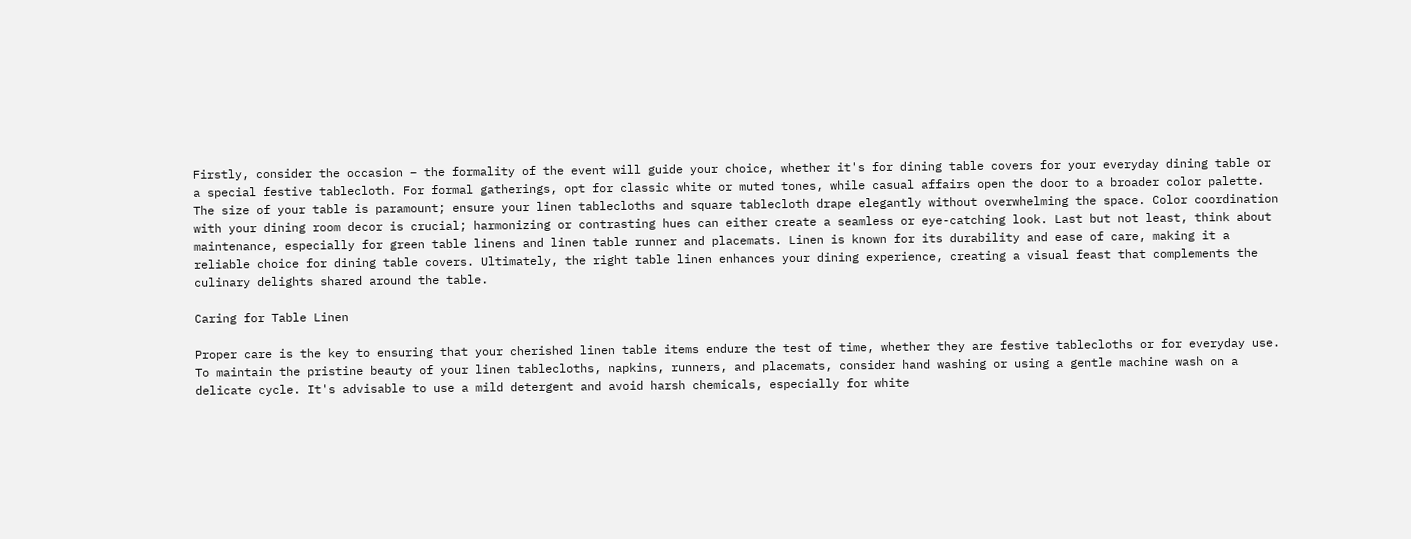Firstly, consider the occasion – the formality of the event will guide your choice, whether it's for dining table covers for your everyday dining table or a special festive tablecloth. For formal gatherings, opt for classic white or muted tones, while casual affairs open the door to a broader color palette. The size of your table is paramount; ensure your linen tablecloths and square tablecloth drape elegantly without overwhelming the space. Color coordination with your dining room decor is crucial; harmonizing or contrasting hues can either create a seamless or eye-catching look. Last but not least, think about maintenance, especially for green table linens and linen table runner and placemats. Linen is known for its durability and ease of care, making it a reliable choice for dining table covers. Ultimately, the right table linen enhances your dining experience, creating a visual feast that complements the culinary delights shared around the table.

Caring for Table Linen

Proper care is the key to ensuring that your cherished linen table items endure the test of time, whether they are festive tablecloths or for everyday use. To maintain the pristine beauty of your linen tablecloths, napkins, runners, and placemats, consider hand washing or using a gentle machine wash on a delicate cycle. It's advisable to use a mild detergent and avoid harsh chemicals, especially for white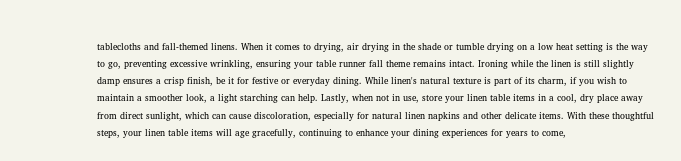tablecloths and fall-themed linens. When it comes to drying, air drying in the shade or tumble drying on a low heat setting is the way to go, preventing excessive wrinkling, ensuring your table runner fall theme remains intact. Ironing while the linen is still slightly damp ensures a crisp finish, be it for festive or everyday dining. While linen's natural texture is part of its charm, if you wish to maintain a smoother look, a light starching can help. Lastly, when not in use, store your linen table items in a cool, dry place away from direct sunlight, which can cause discoloration, especially for natural linen napkins and other delicate items. With these thoughtful steps, your linen table items will age gracefully, continuing to enhance your dining experiences for years to come,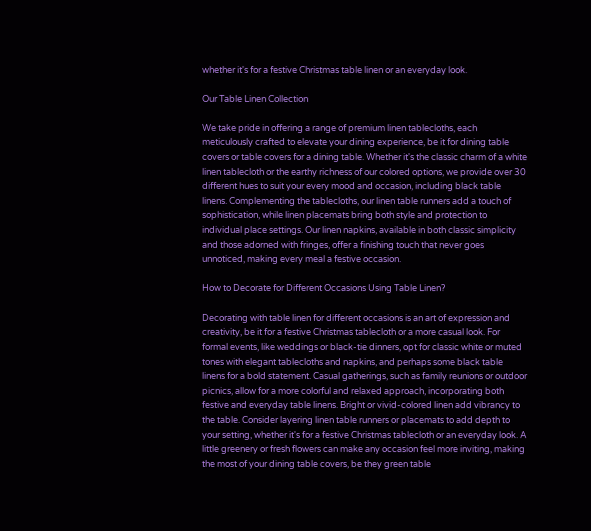whether it's for a festive Christmas table linen or an everyday look.

Our Table Linen Collection

We take pride in offering a range of premium linen tablecloths, each meticulously crafted to elevate your dining experience, be it for dining table covers or table covers for a dining table. Whether it's the classic charm of a white linen tablecloth or the earthy richness of our colored options, we provide over 30 different hues to suit your every mood and occasion, including black table linens. Complementing the tablecloths, our linen table runners add a touch of sophistication, while linen placemats bring both style and protection to individual place settings. Our linen napkins, available in both classic simplicity and those adorned with fringes, offer a finishing touch that never goes unnoticed, making every meal a festive occasion.

How to Decorate for Different Occasions Using Table Linen?

Decorating with table linen for different occasions is an art of expression and creativity, be it for a festive Christmas tablecloth or a more casual look. For formal events, like weddings or black-tie dinners, opt for classic white or muted tones with elegant tablecloths and napkins, and perhaps some black table linens for a bold statement. Casual gatherings, such as family reunions or outdoor picnics, allow for a more colorful and relaxed approach, incorporating both festive and everyday table linens. Bright or vivid-colored linen add vibrancy to the table. Consider layering linen table runners or placemats to add depth to your setting, whether it's for a festive Christmas tablecloth or an everyday look. A little greenery or fresh flowers can make any occasion feel more inviting, making the most of your dining table covers, be they green table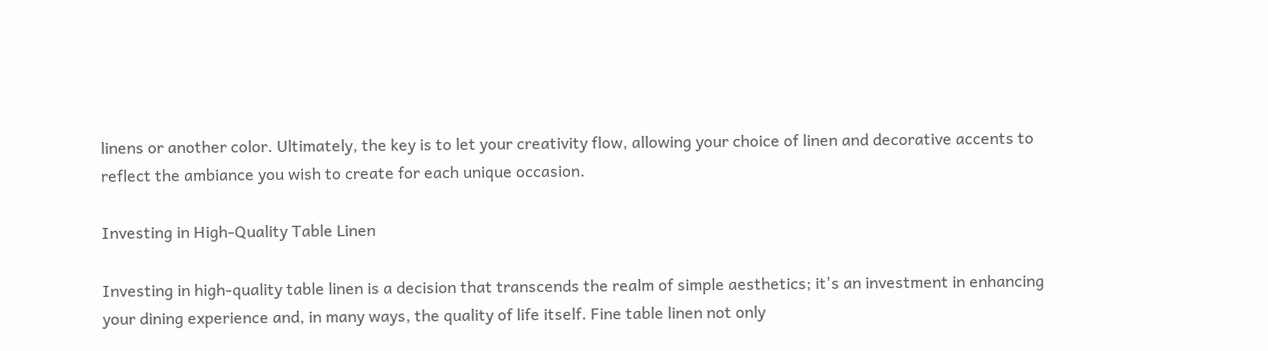linens or another color. Ultimately, the key is to let your creativity flow, allowing your choice of linen and decorative accents to reflect the ambiance you wish to create for each unique occasion.

Investing in High-Quality Table Linen

Investing in high-quality table linen is a decision that transcends the realm of simple aesthetics; it's an investment in enhancing your dining experience and, in many ways, the quality of life itself. Fine table linen not only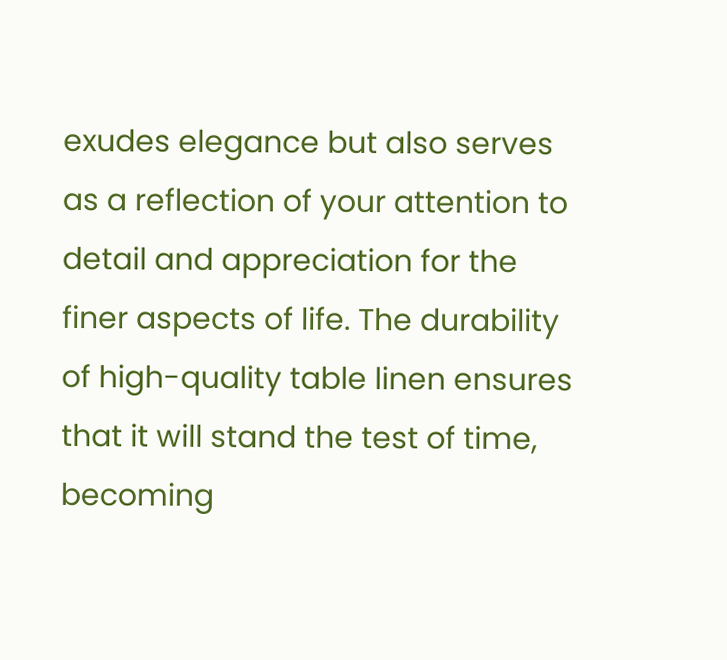exudes elegance but also serves as a reflection of your attention to detail and appreciation for the finer aspects of life. The durability of high-quality table linen ensures that it will stand the test of time, becoming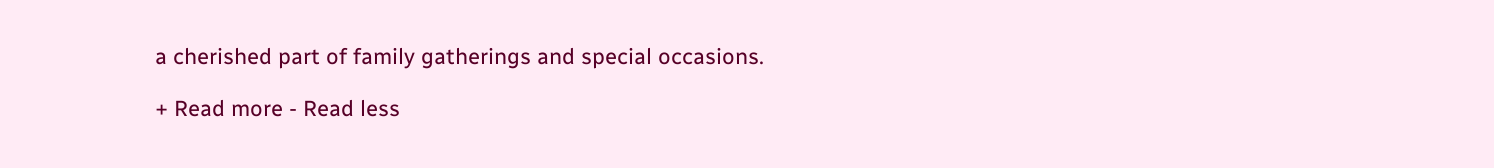a cherished part of family gatherings and special occasions.

+ Read more - Read less